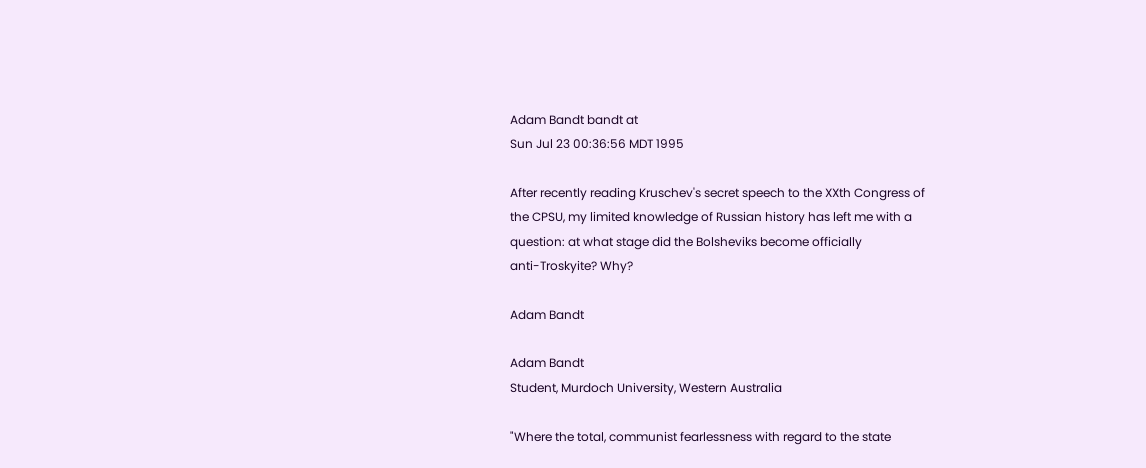Adam Bandt bandt at
Sun Jul 23 00:36:56 MDT 1995

After recently reading Kruschev's secret speech to the XXth Congress of
the CPSU, my limited knowledge of Russian history has left me with a
question: at what stage did the Bolsheviks become officially
anti-Troskyite? Why?

Adam Bandt

Adam Bandt
Student, Murdoch University, Western Australia

"Where the total, communist fearlessness with regard to the state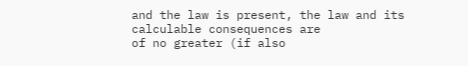and the law is present, the law and its calculable consequences are
of no greater (if also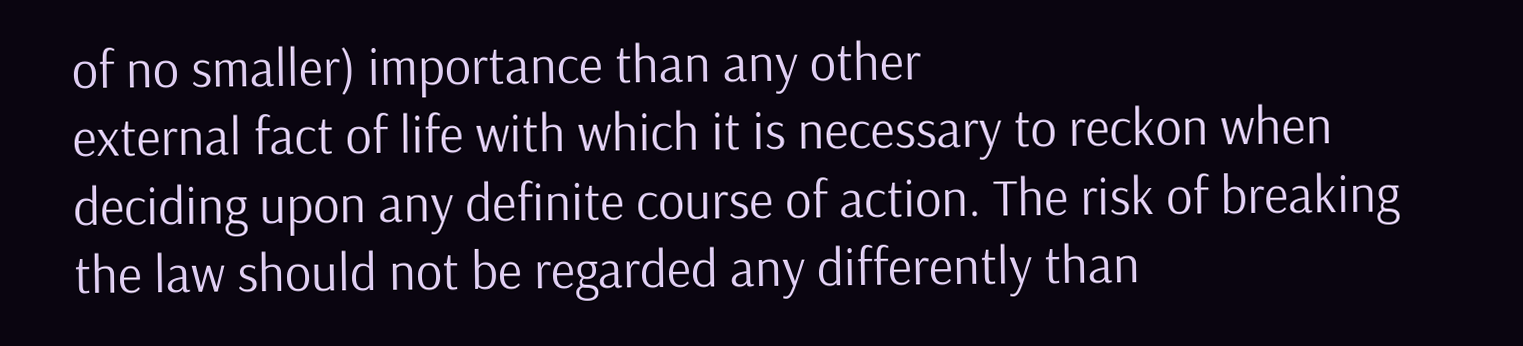of no smaller) importance than any other
external fact of life with which it is necessary to reckon when
deciding upon any definite course of action. The risk of breaking
the law should not be regarded any differently than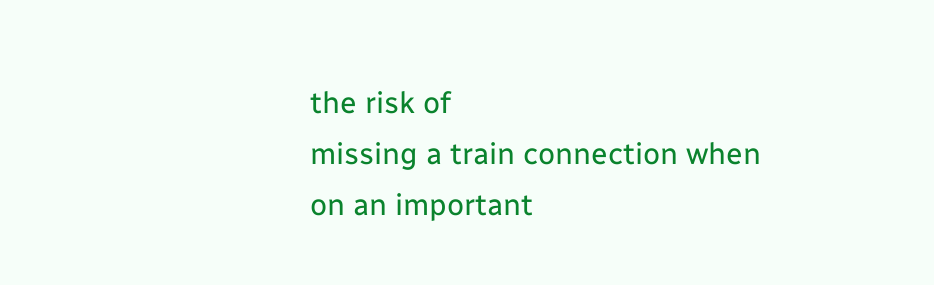the risk of
missing a train connection when on an important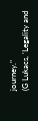journey."
(G Lukacs, 'Legality and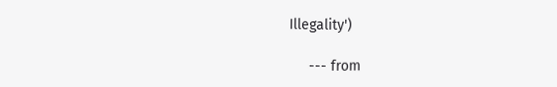Illegality')

     --- from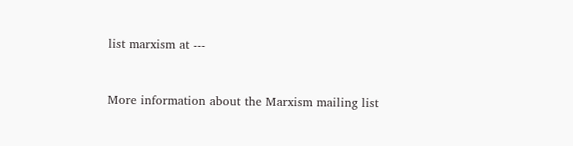list marxism at ---


More information about the Marxism mailing list